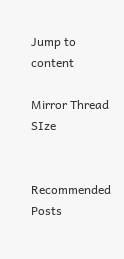Jump to content

Mirror Thread SIze


Recommended Posts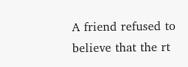A friend refused to believe that the rt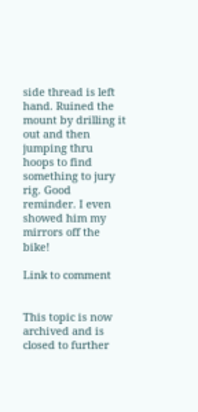side thread is left hand. Ruined the mount by drilling it out and then jumping thru hoops to find something to jury rig. Good reminder. I even showed him my mirrors off the bike!

Link to comment


This topic is now archived and is closed to further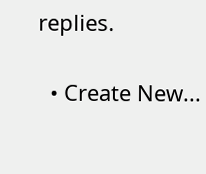replies.

  • Create New...